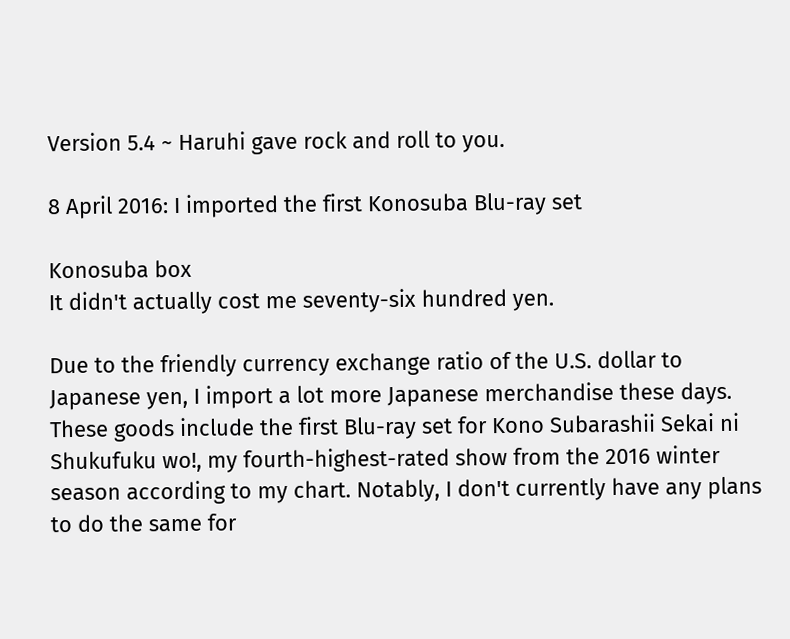Version 5.4 ~ Haruhi gave rock and roll to you.

8 April 2016: I imported the first Konosuba Blu-ray set

Konosuba box
It didn't actually cost me seventy-six hundred yen.

Due to the friendly currency exchange ratio of the U.S. dollar to Japanese yen, I import a lot more Japanese merchandise these days. These goods include the first Blu-ray set for Kono Subarashii Sekai ni Shukufuku wo!, my fourth-highest-rated show from the 2016 winter season according to my chart. Notably, I don't currently have any plans to do the same for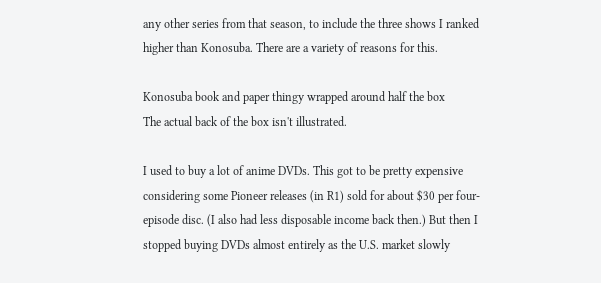any other series from that season, to include the three shows I ranked higher than Konosuba. There are a variety of reasons for this.

Konosuba book and paper thingy wrapped around half the box
The actual back of the box isn't illustrated.

I used to buy a lot of anime DVDs. This got to be pretty expensive considering some Pioneer releases (in R1) sold for about $30 per four-episode disc. (I also had less disposable income back then.) But then I stopped buying DVDs almost entirely as the U.S. market slowly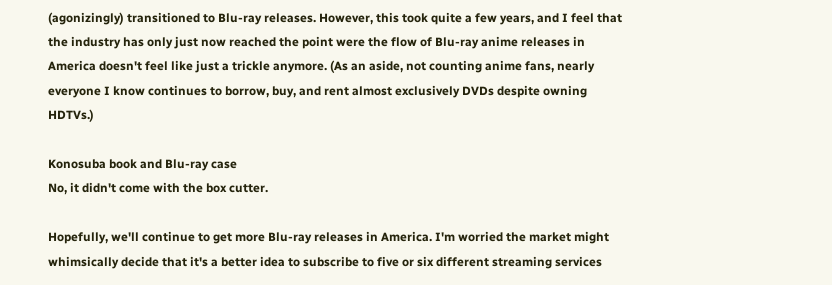(agonizingly) transitioned to Blu-ray releases. However, this took quite a few years, and I feel that the industry has only just now reached the point were the flow of Blu-ray anime releases in America doesn't feel like just a trickle anymore. (As an aside, not counting anime fans, nearly everyone I know continues to borrow, buy, and rent almost exclusively DVDs despite owning HDTVs.)

Konosuba book and Blu-ray case
No, it didn't come with the box cutter.

Hopefully, we'll continue to get more Blu-ray releases in America. I'm worried the market might whimsically decide that it's a better idea to subscribe to five or six different streaming services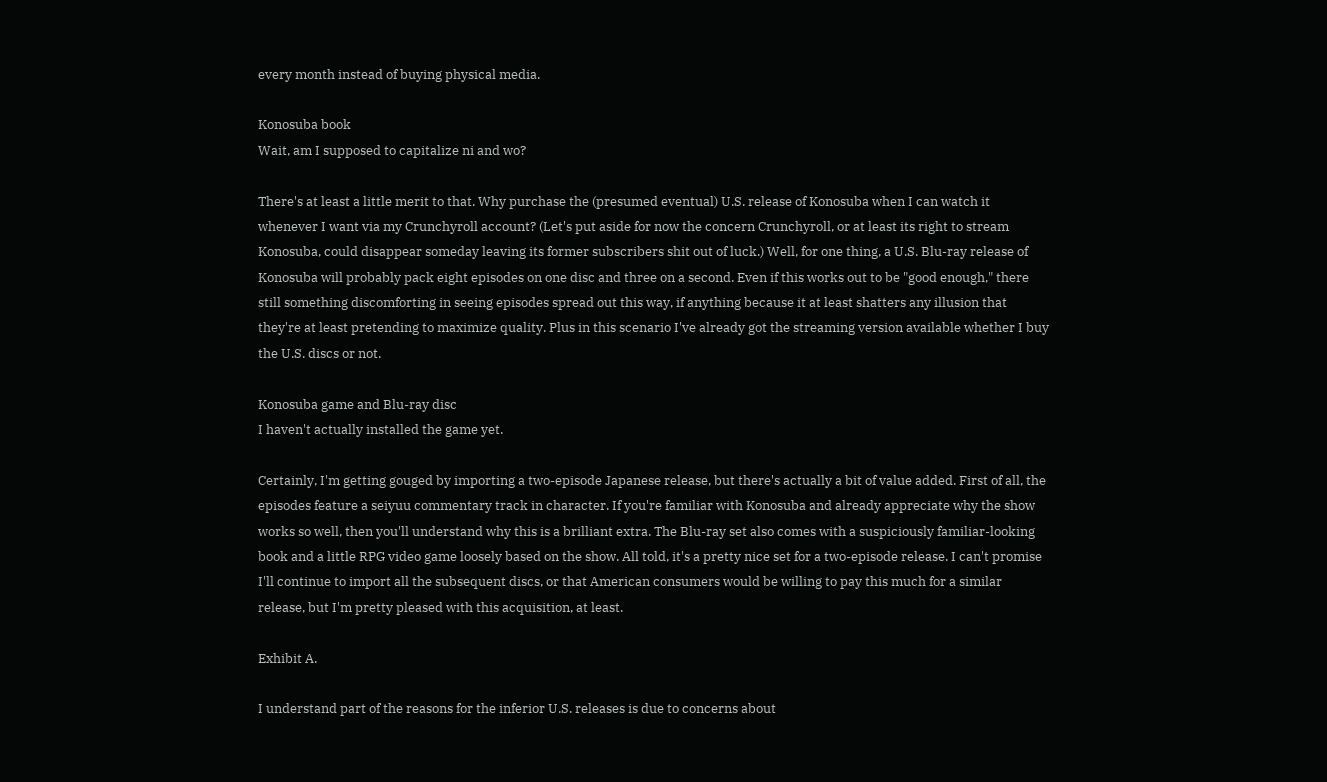every month instead of buying physical media.

Konosuba book
Wait, am I supposed to capitalize ni and wo?

There's at least a little merit to that. Why purchase the (presumed eventual) U.S. release of Konosuba when I can watch it whenever I want via my Crunchyroll account? (Let's put aside for now the concern Crunchyroll, or at least its right to stream Konosuba, could disappear someday leaving its former subscribers shit out of luck.) Well, for one thing, a U.S. Blu-ray release of Konosuba will probably pack eight episodes on one disc and three on a second. Even if this works out to be "good enough," there still something discomforting in seeing episodes spread out this way, if anything because it at least shatters any illusion that they're at least pretending to maximize quality. Plus in this scenario I've already got the streaming version available whether I buy the U.S. discs or not.

Konosuba game and Blu-ray disc
I haven't actually installed the game yet.

Certainly, I'm getting gouged by importing a two-episode Japanese release, but there's actually a bit of value added. First of all, the episodes feature a seiyuu commentary track in character. If you're familiar with Konosuba and already appreciate why the show works so well, then you'll understand why this is a brilliant extra. The Blu-ray set also comes with a suspiciously familiar-looking book and a little RPG video game loosely based on the show. All told, it's a pretty nice set for a two-episode release. I can't promise I'll continue to import all the subsequent discs, or that American consumers would be willing to pay this much for a similar release, but I'm pretty pleased with this acquisition, at least.

Exhibit A.

I understand part of the reasons for the inferior U.S. releases is due to concerns about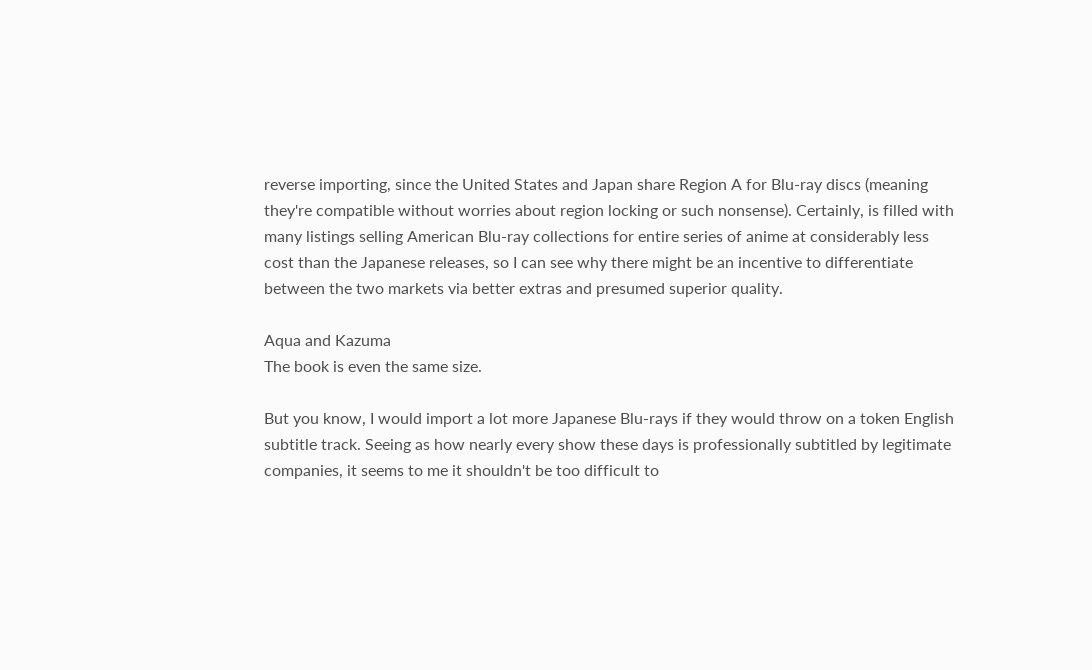reverse importing, since the United States and Japan share Region A for Blu-ray discs (meaning they're compatible without worries about region locking or such nonsense). Certainly, is filled with many listings selling American Blu-ray collections for entire series of anime at considerably less cost than the Japanese releases, so I can see why there might be an incentive to differentiate between the two markets via better extras and presumed superior quality.

Aqua and Kazuma
The book is even the same size.

But you know, I would import a lot more Japanese Blu-rays if they would throw on a token English subtitle track. Seeing as how nearly every show these days is professionally subtitled by legitimate companies, it seems to me it shouldn't be too difficult to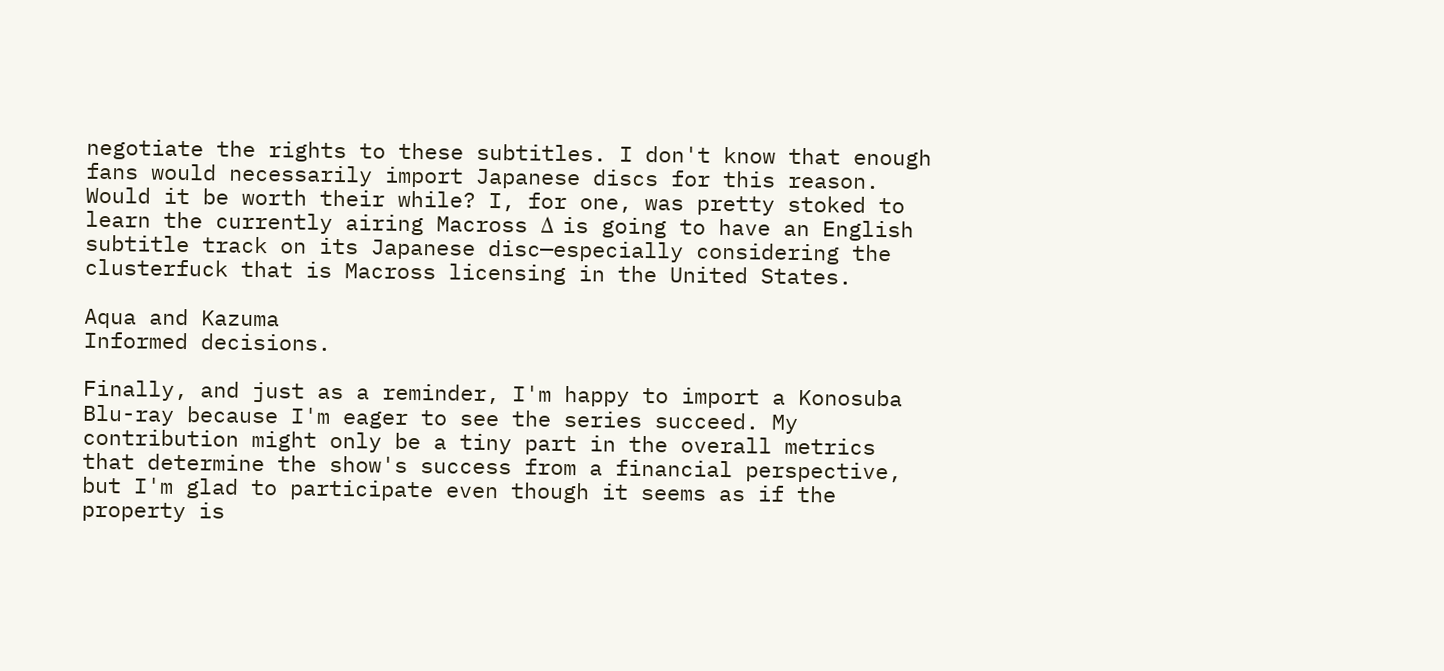negotiate the rights to these subtitles. I don't know that enough fans would necessarily import Japanese discs for this reason. Would it be worth their while? I, for one, was pretty stoked to learn the currently airing Macross Δ is going to have an English subtitle track on its Japanese disc—especially considering the clusterfuck that is Macross licensing in the United States.

Aqua and Kazuma
Informed decisions.

Finally, and just as a reminder, I'm happy to import a Konosuba Blu-ray because I'm eager to see the series succeed. My contribution might only be a tiny part in the overall metrics that determine the show's success from a financial perspective, but I'm glad to participate even though it seems as if the property is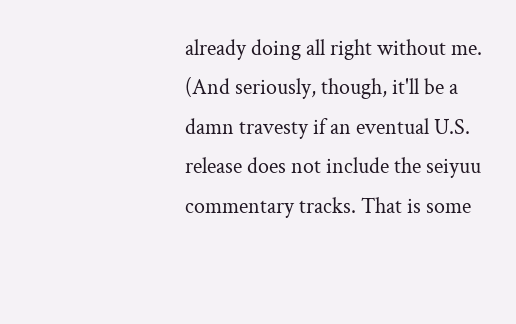already doing all right without me. (And seriously, though, it'll be a damn travesty if an eventual U.S. release does not include the seiyuu commentary tracks. That is some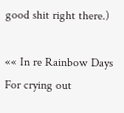good shit right there.)

«« In re Rainbow Days
For crying out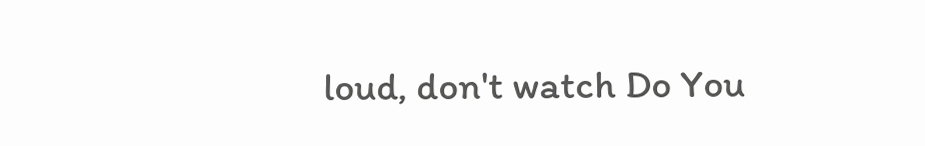loud, don't watch Do You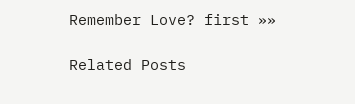Remember Love? first »»

Related Posts